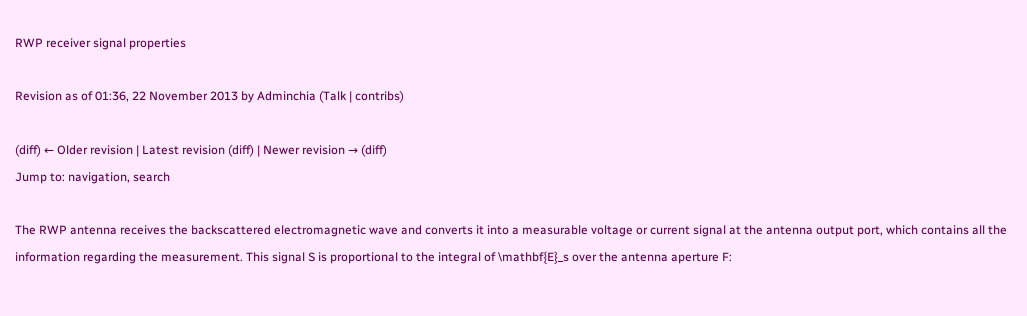RWP receiver signal properties

Revision as of 01:36, 22 November 2013 by Adminchia (Talk | contribs)

(diff) ← Older revision | Latest revision (diff) | Newer revision → (diff)
Jump to: navigation, search

The RWP antenna receives the backscattered electromagnetic wave and converts it into a measurable voltage or current signal at the antenna output port, which contains all the information regarding the measurement. This signal S is proportional to the integral of \mathbf{E}_s over the antenna aperture F: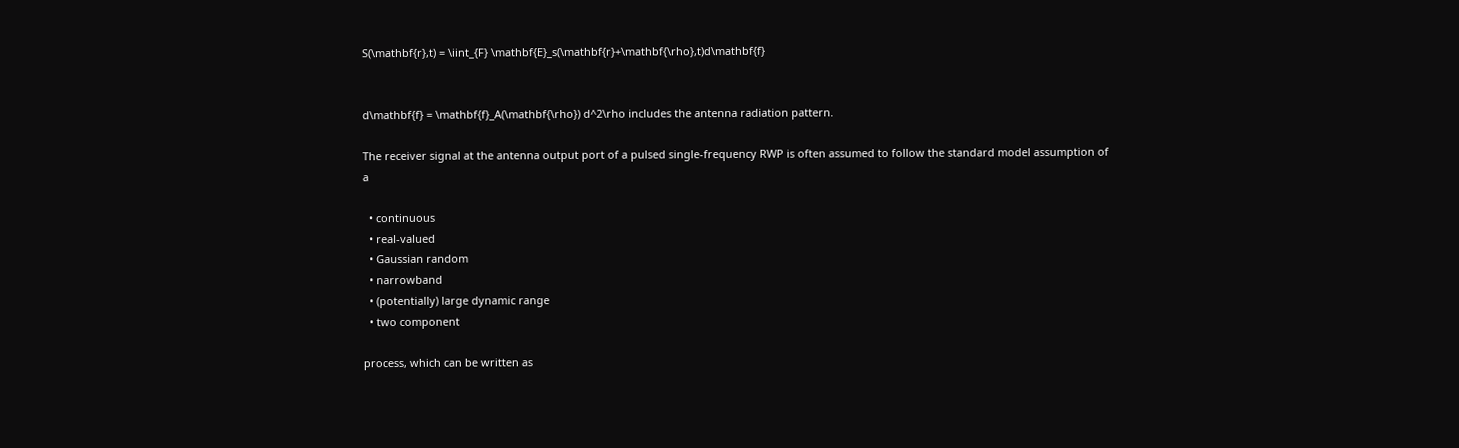S(\mathbf{r},t) = \iint_{F} \mathbf{E}_s(\mathbf{r}+\mathbf{\rho},t)d\mathbf{f}


d\mathbf{f} = \mathbf{f}_A(\mathbf{\rho}) d^2\rho includes the antenna radiation pattern.

The receiver signal at the antenna output port of a pulsed single-frequency RWP is often assumed to follow the standard model assumption of a

  • continuous
  • real-valued
  • Gaussian random
  • narrowband
  • (potentially) large dynamic range
  • two component

process, which can be written as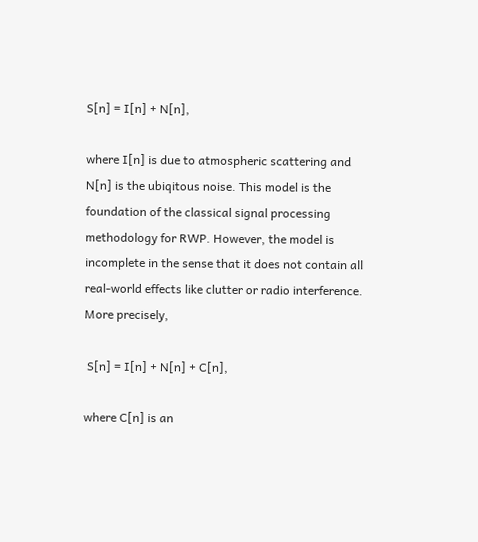S[n] = I[n] + N[n],

where I[n] is due to atmospheric scattering and N[n] is the ubiqitous noise. This model is the foundation of the classical signal processing methodology for RWP. However, the model is incomplete in the sense that it does not contain all real-world effects like clutter or radio interference. More precisely,

 S[n] = I[n] + N[n] + C[n],

where C[n] is an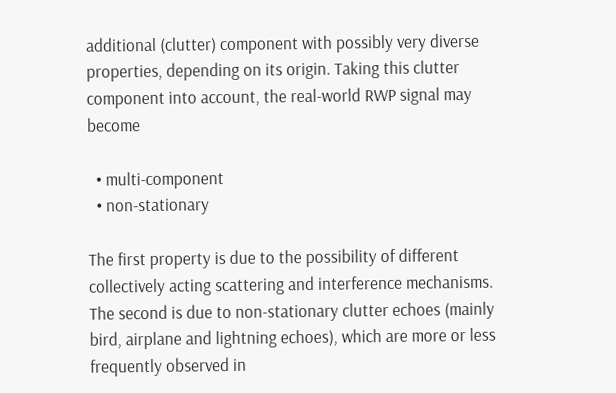additional (clutter) component with possibly very diverse properties, depending on its origin. Taking this clutter component into account, the real-world RWP signal may become

  • multi-component
  • non-stationary

The first property is due to the possibility of different collectively acting scattering and interference mechanisms. The second is due to non-stationary clutter echoes (mainly bird, airplane and lightning echoes), which are more or less frequently observed in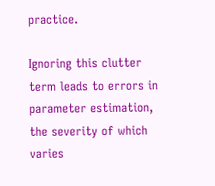practice.

Ignoring this clutter term leads to errors in parameter estimation, the severity of which varies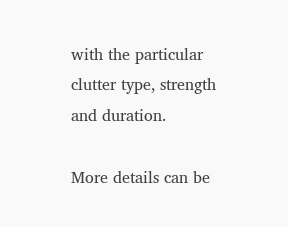with the particular clutter type, strength and duration.

More details can be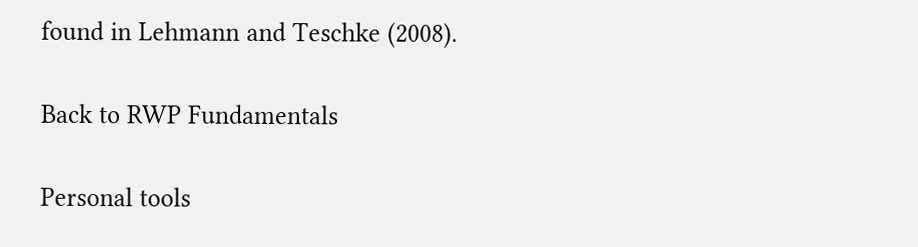found in Lehmann and Teschke (2008).

Back to RWP Fundamentals

Personal tools